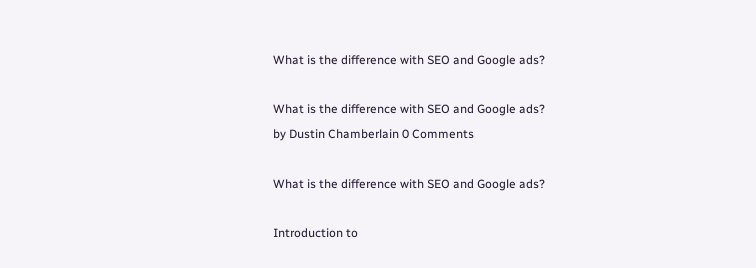What is the difference with SEO and Google ads?

What is the difference with SEO and Google ads?
by Dustin Chamberlain 0 Comments

What is the difference with SEO and Google ads?

Introduction to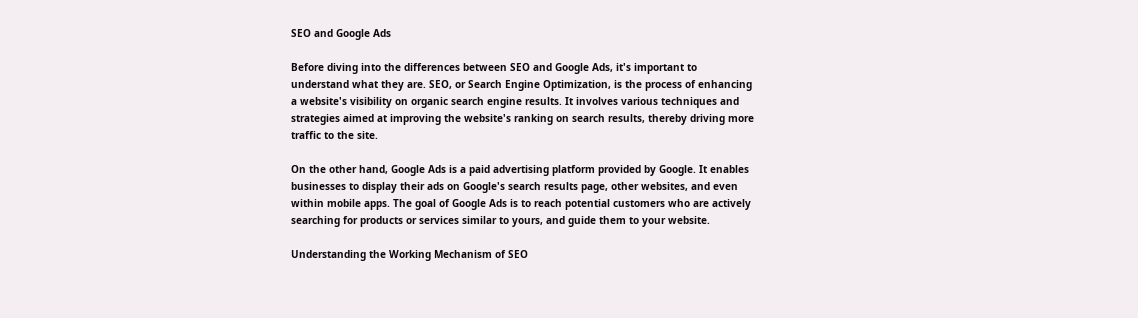SEO and Google Ads

Before diving into the differences between SEO and Google Ads, it's important to understand what they are. SEO, or Search Engine Optimization, is the process of enhancing a website's visibility on organic search engine results. It involves various techniques and strategies aimed at improving the website's ranking on search results, thereby driving more traffic to the site.

On the other hand, Google Ads is a paid advertising platform provided by Google. It enables businesses to display their ads on Google's search results page, other websites, and even within mobile apps. The goal of Google Ads is to reach potential customers who are actively searching for products or services similar to yours, and guide them to your website.

Understanding the Working Mechanism of SEO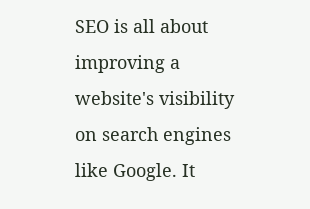SEO is all about improving a website's visibility on search engines like Google. It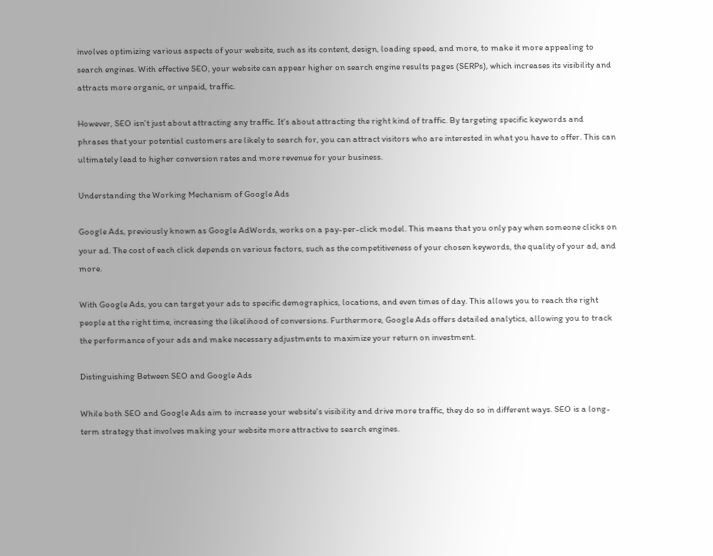involves optimizing various aspects of your website, such as its content, design, loading speed, and more, to make it more appealing to search engines. With effective SEO, your website can appear higher on search engine results pages (SERPs), which increases its visibility and attracts more organic, or unpaid, traffic.

However, SEO isn't just about attracting any traffic. It's about attracting the right kind of traffic. By targeting specific keywords and phrases that your potential customers are likely to search for, you can attract visitors who are interested in what you have to offer. This can ultimately lead to higher conversion rates and more revenue for your business.

Understanding the Working Mechanism of Google Ads

Google Ads, previously known as Google AdWords, works on a pay-per-click model. This means that you only pay when someone clicks on your ad. The cost of each click depends on various factors, such as the competitiveness of your chosen keywords, the quality of your ad, and more.

With Google Ads, you can target your ads to specific demographics, locations, and even times of day. This allows you to reach the right people at the right time, increasing the likelihood of conversions. Furthermore, Google Ads offers detailed analytics, allowing you to track the performance of your ads and make necessary adjustments to maximize your return on investment.

Distinguishing Between SEO and Google Ads

While both SEO and Google Ads aim to increase your website's visibility and drive more traffic, they do so in different ways. SEO is a long-term strategy that involves making your website more attractive to search engines.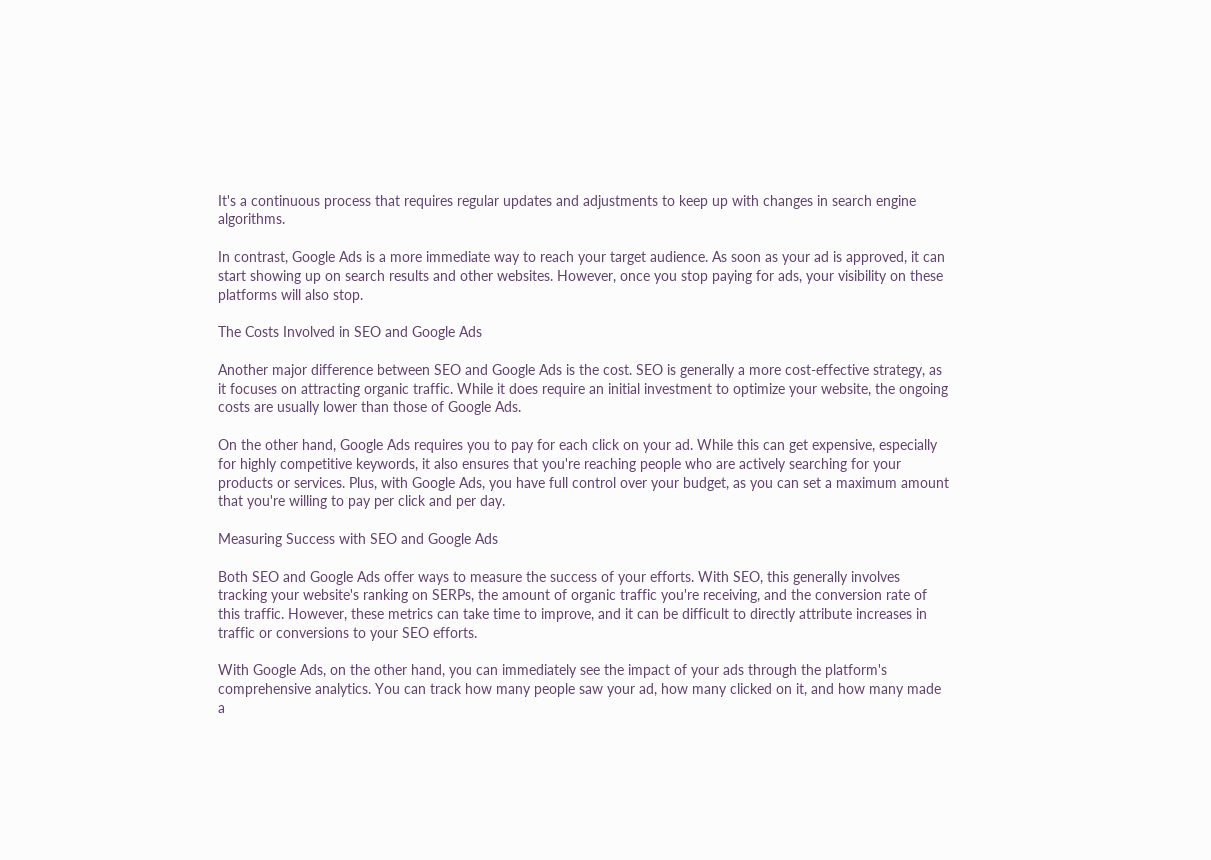It's a continuous process that requires regular updates and adjustments to keep up with changes in search engine algorithms.

In contrast, Google Ads is a more immediate way to reach your target audience. As soon as your ad is approved, it can start showing up on search results and other websites. However, once you stop paying for ads, your visibility on these platforms will also stop.

The Costs Involved in SEO and Google Ads

Another major difference between SEO and Google Ads is the cost. SEO is generally a more cost-effective strategy, as it focuses on attracting organic traffic. While it does require an initial investment to optimize your website, the ongoing costs are usually lower than those of Google Ads.

On the other hand, Google Ads requires you to pay for each click on your ad. While this can get expensive, especially for highly competitive keywords, it also ensures that you're reaching people who are actively searching for your products or services. Plus, with Google Ads, you have full control over your budget, as you can set a maximum amount that you're willing to pay per click and per day.

Measuring Success with SEO and Google Ads

Both SEO and Google Ads offer ways to measure the success of your efforts. With SEO, this generally involves tracking your website's ranking on SERPs, the amount of organic traffic you're receiving, and the conversion rate of this traffic. However, these metrics can take time to improve, and it can be difficult to directly attribute increases in traffic or conversions to your SEO efforts.

With Google Ads, on the other hand, you can immediately see the impact of your ads through the platform's comprehensive analytics. You can track how many people saw your ad, how many clicked on it, and how many made a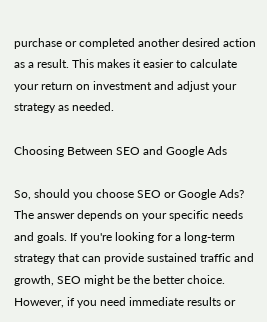purchase or completed another desired action as a result. This makes it easier to calculate your return on investment and adjust your strategy as needed.

Choosing Between SEO and Google Ads

So, should you choose SEO or Google Ads? The answer depends on your specific needs and goals. If you're looking for a long-term strategy that can provide sustained traffic and growth, SEO might be the better choice. However, if you need immediate results or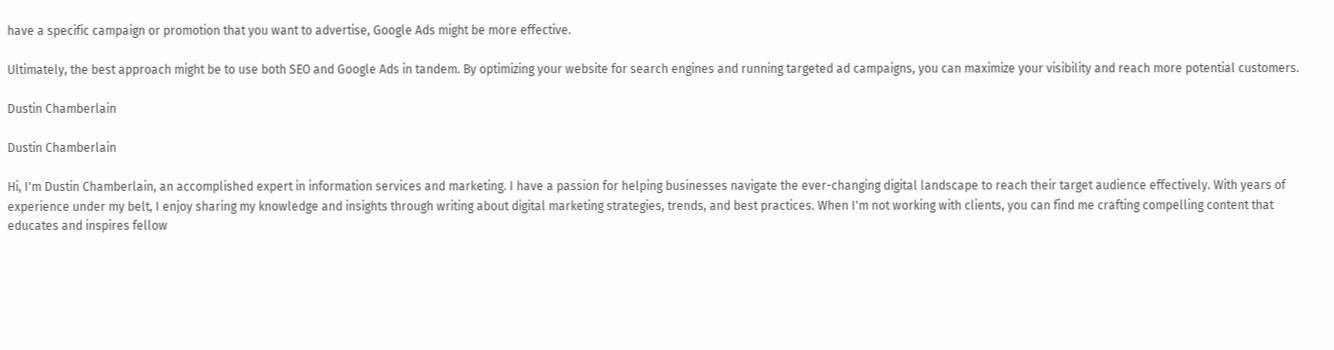have a specific campaign or promotion that you want to advertise, Google Ads might be more effective.

Ultimately, the best approach might be to use both SEO and Google Ads in tandem. By optimizing your website for search engines and running targeted ad campaigns, you can maximize your visibility and reach more potential customers.

Dustin Chamberlain

Dustin Chamberlain

Hi, I'm Dustin Chamberlain, an accomplished expert in information services and marketing. I have a passion for helping businesses navigate the ever-changing digital landscape to reach their target audience effectively. With years of experience under my belt, I enjoy sharing my knowledge and insights through writing about digital marketing strategies, trends, and best practices. When I'm not working with clients, you can find me crafting compelling content that educates and inspires fellow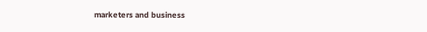marketers and business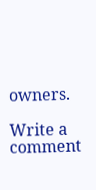owners.

Write a comment